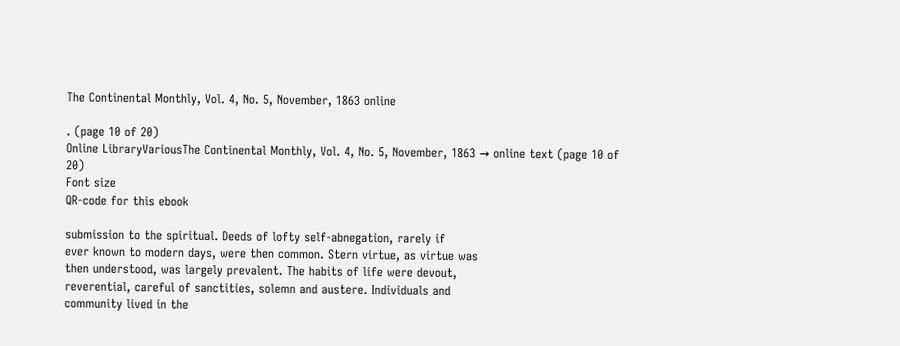The Continental Monthly, Vol. 4, No. 5, November, 1863 online

. (page 10 of 20)
Online LibraryVariousThe Continental Monthly, Vol. 4, No. 5, November, 1863 → online text (page 10 of 20)
Font size
QR-code for this ebook

submission to the spiritual. Deeds of lofty self-abnegation, rarely if
ever known to modern days, were then common. Stern virtue, as virtue was
then understood, was largely prevalent. The habits of life were devout,
reverential, careful of sanctities, solemn and austere. Individuals and
community lived in the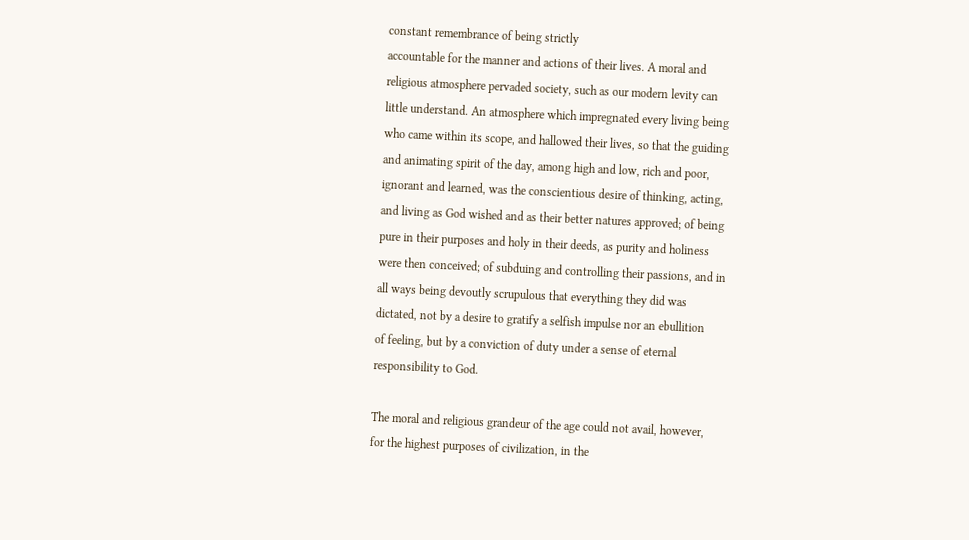constant remembrance of being strictly
accountable for the manner and actions of their lives. A moral and
religious atmosphere pervaded society, such as our modern levity can
little understand. An atmosphere which impregnated every living being
who came within its scope, and hallowed their lives, so that the guiding
and animating spirit of the day, among high and low, rich and poor,
ignorant and learned, was the conscientious desire of thinking, acting,
and living as God wished and as their better natures approved; of being
pure in their purposes and holy in their deeds, as purity and holiness
were then conceived; of subduing and controlling their passions, and in
all ways being devoutly scrupulous that everything they did was
dictated, not by a desire to gratify a selfish impulse nor an ebullition
of feeling, but by a conviction of duty under a sense of eternal
responsibility to God.

The moral and religious grandeur of the age could not avail, however,
for the highest purposes of civilization, in the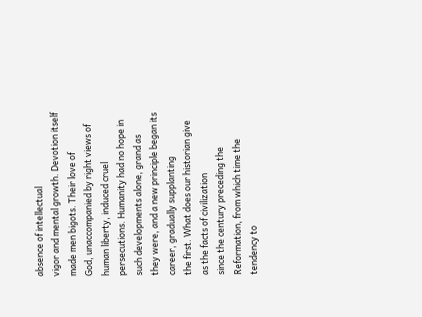absence of intellectual
vigor and mental growth. Devotion itself made men bigots. Their love of
God, unaccompanied by right views of human liberty, induced cruel
persecutions. Humanity had no hope in such developments alone, grand as
they were, and a new principle began its career, gradually supplanting
the first. What does our historian give as the facts of civilization
since the century preceding the Reformation, from which time the
tendency to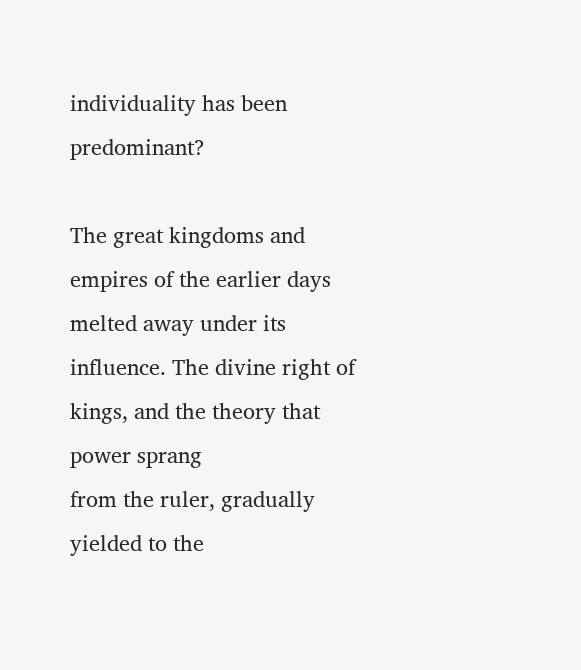individuality has been predominant?

The great kingdoms and empires of the earlier days melted away under its
influence. The divine right of kings, and the theory that power sprang
from the ruler, gradually yielded to the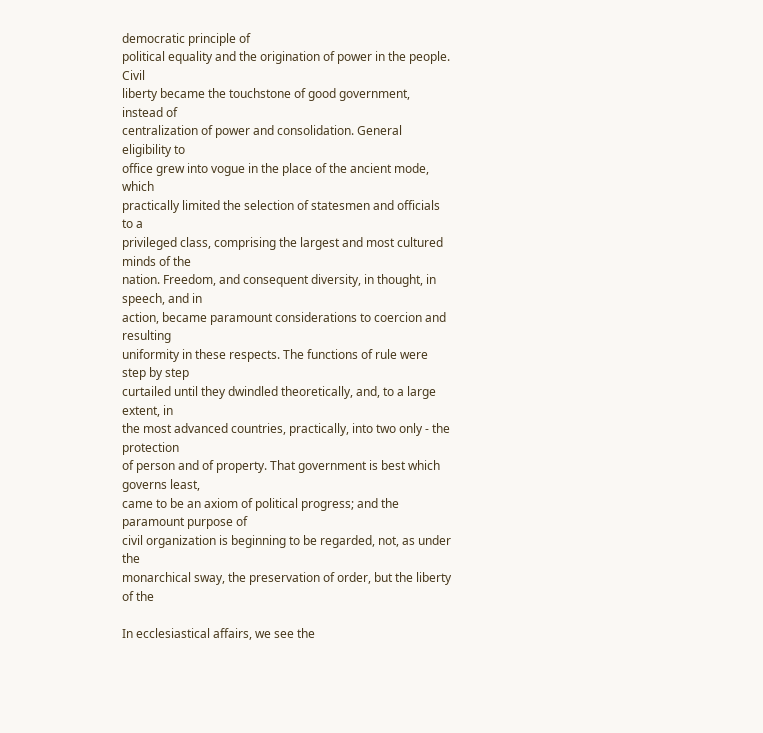democratic principle of
political equality and the origination of power in the people. Civil
liberty became the touchstone of good government, instead of
centralization of power and consolidation. General eligibility to
office grew into vogue in the place of the ancient mode, which
practically limited the selection of statesmen and officials to a
privileged class, comprising the largest and most cultured minds of the
nation. Freedom, and consequent diversity, in thought, in speech, and in
action, became paramount considerations to coercion and resulting
uniformity in these respects. The functions of rule were step by step
curtailed until they dwindled theoretically, and, to a large extent, in
the most advanced countries, practically, into two only - the protection
of person and of property. That government is best which governs least,
came to be an axiom of political progress; and the paramount purpose of
civil organization is beginning to be regarded, not, as under the
monarchical sway, the preservation of order, but the liberty of the

In ecclesiastical affairs, we see the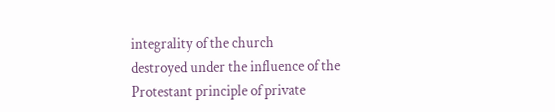integrality of the church
destroyed under the influence of the Protestant principle of private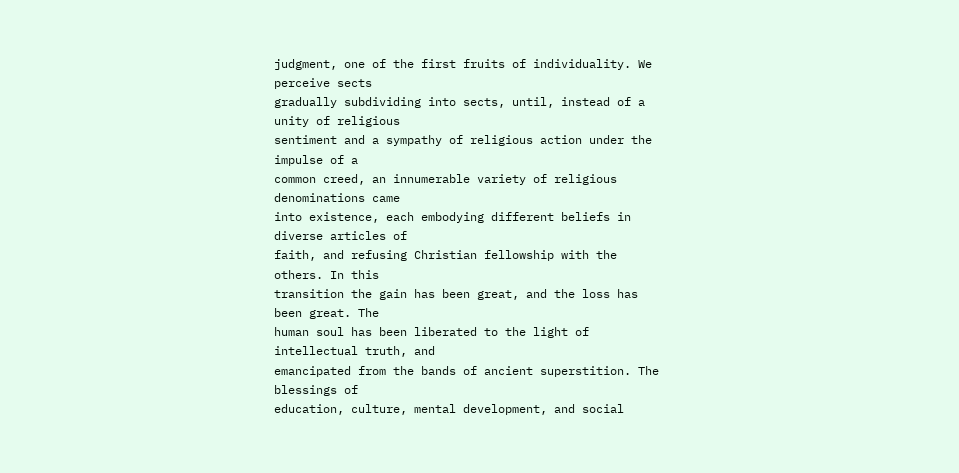judgment, one of the first fruits of individuality. We perceive sects
gradually subdividing into sects, until, instead of a unity of religious
sentiment and a sympathy of religious action under the impulse of a
common creed, an innumerable variety of religious denominations came
into existence, each embodying different beliefs in diverse articles of
faith, and refusing Christian fellowship with the others. In this
transition the gain has been great, and the loss has been great. The
human soul has been liberated to the light of intellectual truth, and
emancipated from the bands of ancient superstition. The blessings of
education, culture, mental development, and social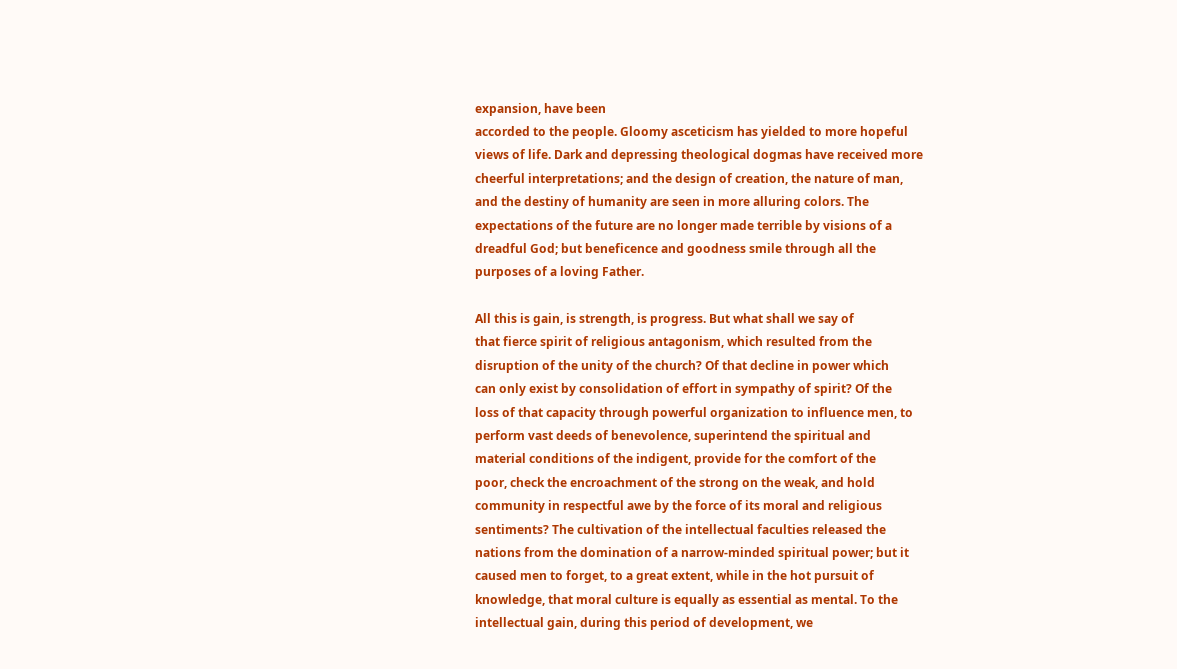expansion, have been
accorded to the people. Gloomy asceticism has yielded to more hopeful
views of life. Dark and depressing theological dogmas have received more
cheerful interpretations; and the design of creation, the nature of man,
and the destiny of humanity are seen in more alluring colors. The
expectations of the future are no longer made terrible by visions of a
dreadful God; but beneficence and goodness smile through all the
purposes of a loving Father.

All this is gain, is strength, is progress. But what shall we say of
that fierce spirit of religious antagonism, which resulted from the
disruption of the unity of the church? Of that decline in power which
can only exist by consolidation of effort in sympathy of spirit? Of the
loss of that capacity through powerful organization to influence men, to
perform vast deeds of benevolence, superintend the spiritual and
material conditions of the indigent, provide for the comfort of the
poor, check the encroachment of the strong on the weak, and hold
community in respectful awe by the force of its moral and religious
sentiments? The cultivation of the intellectual faculties released the
nations from the domination of a narrow-minded spiritual power; but it
caused men to forget, to a great extent, while in the hot pursuit of
knowledge, that moral culture is equally as essential as mental. To the
intellectual gain, during this period of development, we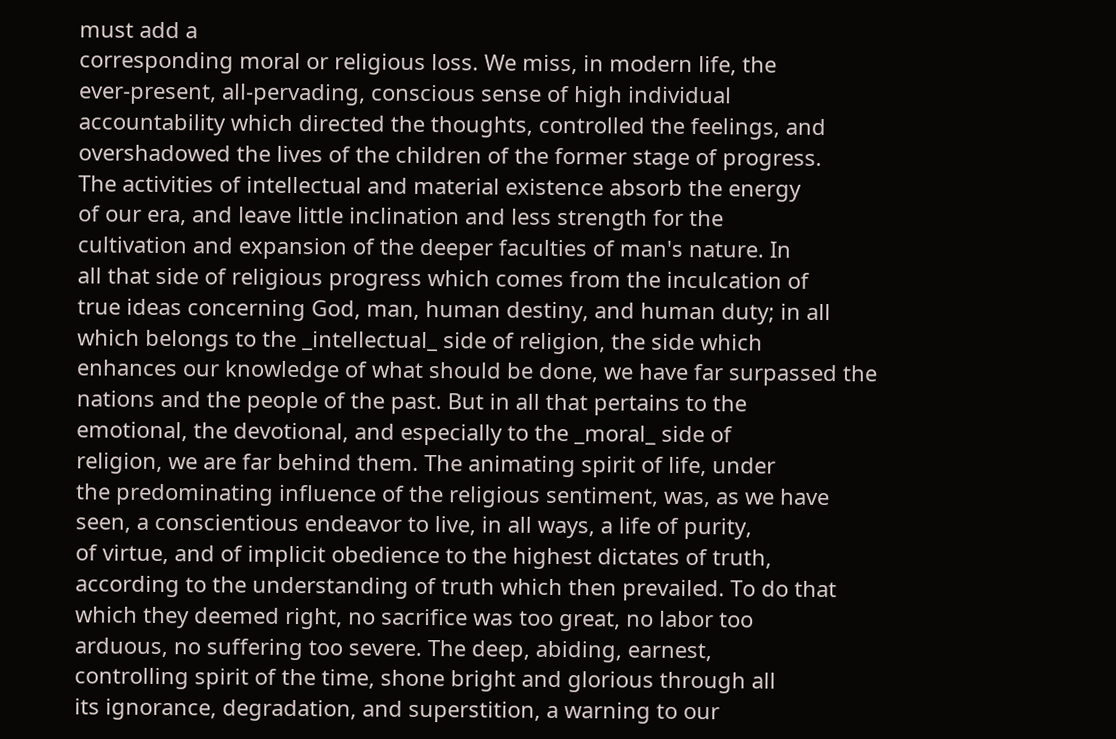must add a
corresponding moral or religious loss. We miss, in modern life, the
ever-present, all-pervading, conscious sense of high individual
accountability which directed the thoughts, controlled the feelings, and
overshadowed the lives of the children of the former stage of progress.
The activities of intellectual and material existence absorb the energy
of our era, and leave little inclination and less strength for the
cultivation and expansion of the deeper faculties of man's nature. In
all that side of religious progress which comes from the inculcation of
true ideas concerning God, man, human destiny, and human duty; in all
which belongs to the _intellectual_ side of religion, the side which
enhances our knowledge of what should be done, we have far surpassed the
nations and the people of the past. But in all that pertains to the
emotional, the devotional, and especially to the _moral_ side of
religion, we are far behind them. The animating spirit of life, under
the predominating influence of the religious sentiment, was, as we have
seen, a conscientious endeavor to live, in all ways, a life of purity,
of virtue, and of implicit obedience to the highest dictates of truth,
according to the understanding of truth which then prevailed. To do that
which they deemed right, no sacrifice was too great, no labor too
arduous, no suffering too severe. The deep, abiding, earnest,
controlling spirit of the time, shone bright and glorious through all
its ignorance, degradation, and superstition, a warning to our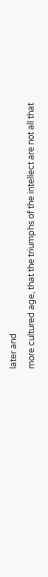later and
more cultured age, that the triumphs of the intellect are not all that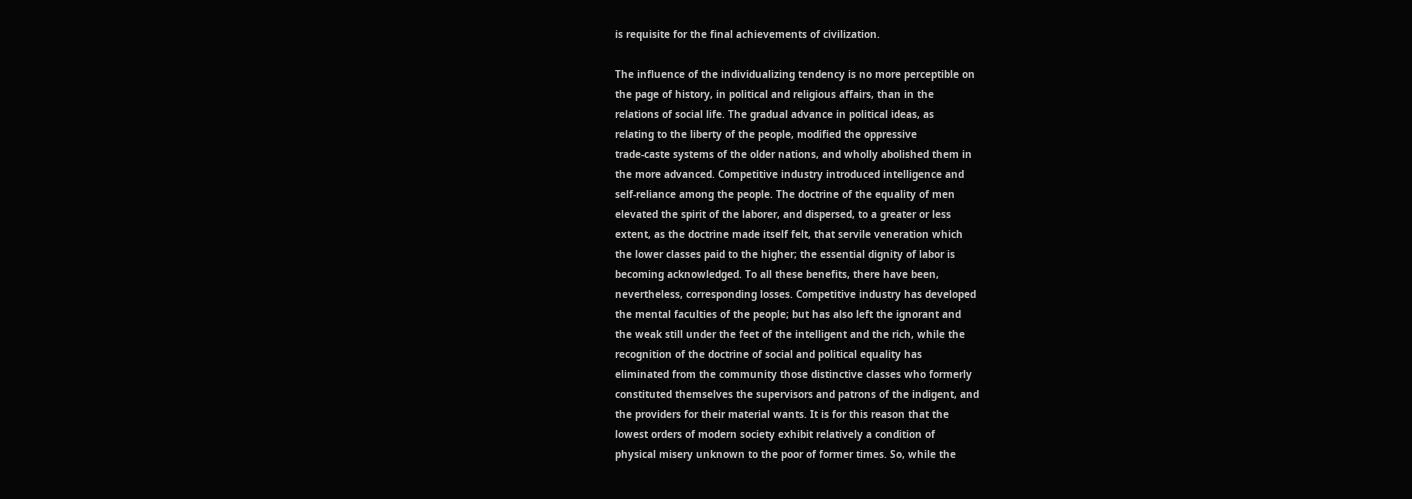is requisite for the final achievements of civilization.

The influence of the individualizing tendency is no more perceptible on
the page of history, in political and religious affairs, than in the
relations of social life. The gradual advance in political ideas, as
relating to the liberty of the people, modified the oppressive
trade-caste systems of the older nations, and wholly abolished them in
the more advanced. Competitive industry introduced intelligence and
self-reliance among the people. The doctrine of the equality of men
elevated the spirit of the laborer, and dispersed, to a greater or less
extent, as the doctrine made itself felt, that servile veneration which
the lower classes paid to the higher; the essential dignity of labor is
becoming acknowledged. To all these benefits, there have been,
nevertheless, corresponding losses. Competitive industry has developed
the mental faculties of the people; but has also left the ignorant and
the weak still under the feet of the intelligent and the rich, while the
recognition of the doctrine of social and political equality has
eliminated from the community those distinctive classes who formerly
constituted themselves the supervisors and patrons of the indigent, and
the providers for their material wants. It is for this reason that the
lowest orders of modern society exhibit relatively a condition of
physical misery unknown to the poor of former times. So, while the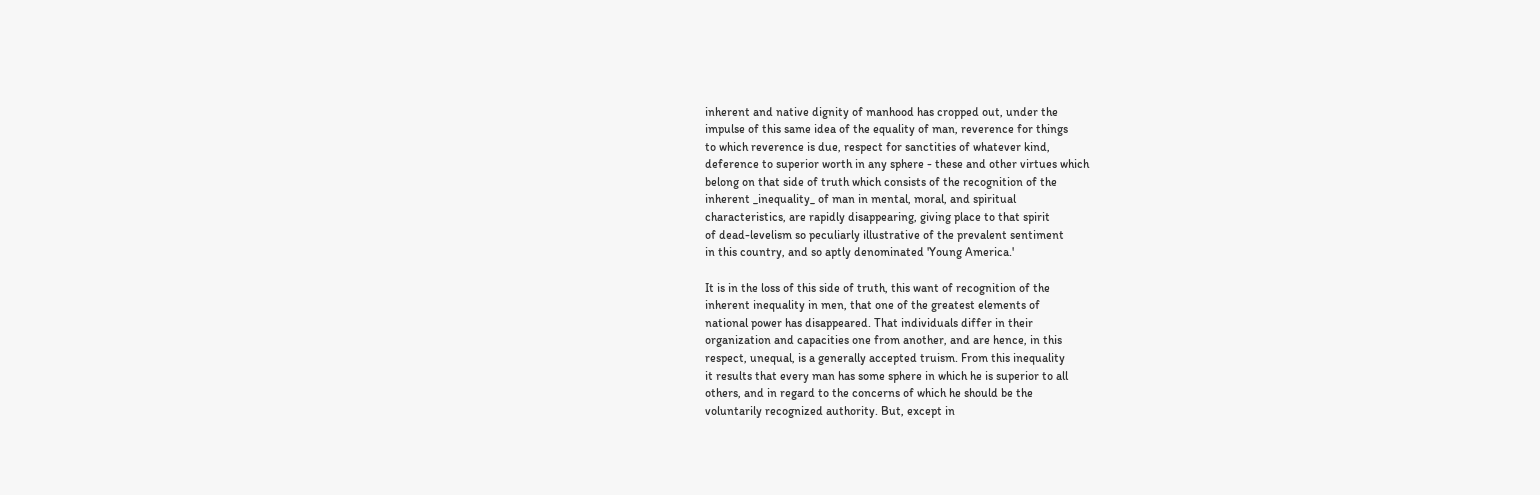inherent and native dignity of manhood has cropped out, under the
impulse of this same idea of the equality of man, reverence for things
to which reverence is due, respect for sanctities of whatever kind,
deference to superior worth in any sphere - these and other virtues which
belong on that side of truth which consists of the recognition of the
inherent _inequality_ of man in mental, moral, and spiritual
characteristics, are rapidly disappearing, giving place to that spirit
of dead-levelism so peculiarly illustrative of the prevalent sentiment
in this country, and so aptly denominated 'Young America.'

It is in the loss of this side of truth, this want of recognition of the
inherent inequality in men, that one of the greatest elements of
national power has disappeared. That individuals differ in their
organization and capacities one from another, and are hence, in this
respect, unequal, is a generally accepted truism. From this inequality
it results that every man has some sphere in which he is superior to all
others, and in regard to the concerns of which he should be the
voluntarily recognized authority. But, except in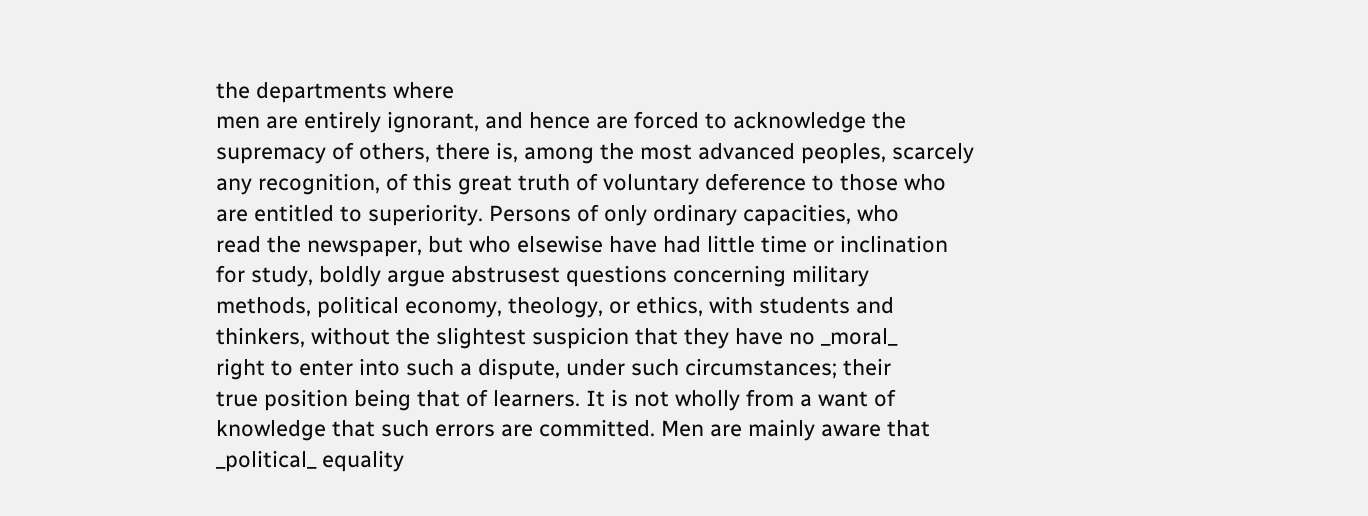the departments where
men are entirely ignorant, and hence are forced to acknowledge the
supremacy of others, there is, among the most advanced peoples, scarcely
any recognition, of this great truth of voluntary deference to those who
are entitled to superiority. Persons of only ordinary capacities, who
read the newspaper, but who elsewise have had little time or inclination
for study, boldly argue abstrusest questions concerning military
methods, political economy, theology, or ethics, with students and
thinkers, without the slightest suspicion that they have no _moral_
right to enter into such a dispute, under such circumstances; their
true position being that of learners. It is not wholly from a want of
knowledge that such errors are committed. Men are mainly aware that
_political_ equality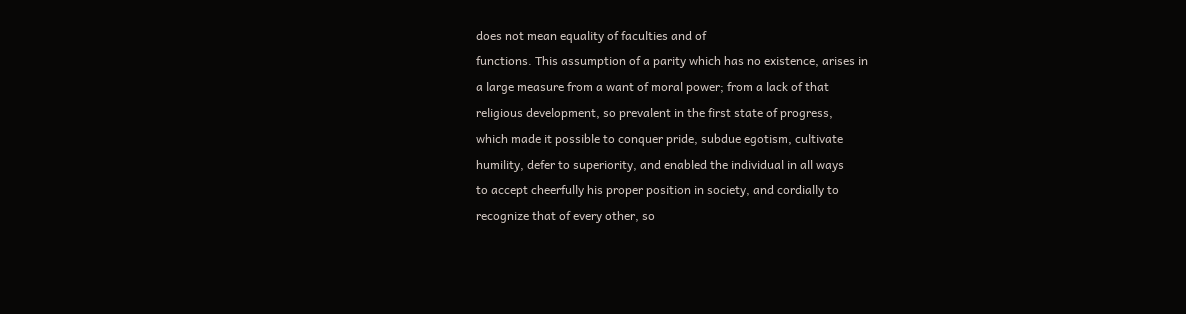does not mean equality of faculties and of
functions. This assumption of a parity which has no existence, arises in
a large measure from a want of moral power; from a lack of that
religious development, so prevalent in the first state of progress,
which made it possible to conquer pride, subdue egotism, cultivate
humility, defer to superiority, and enabled the individual in all ways
to accept cheerfully his proper position in society, and cordially to
recognize that of every other, so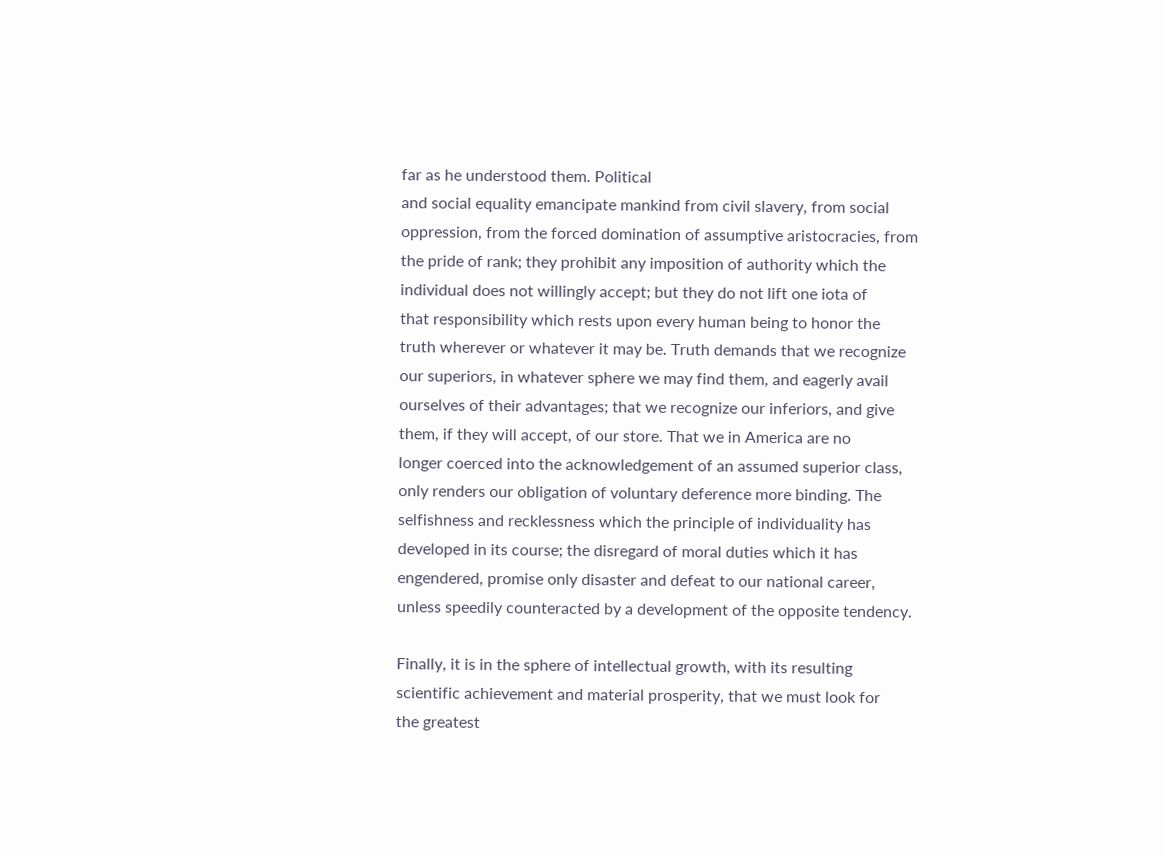far as he understood them. Political
and social equality emancipate mankind from civil slavery, from social
oppression, from the forced domination of assumptive aristocracies, from
the pride of rank; they prohibit any imposition of authority which the
individual does not willingly accept; but they do not lift one iota of
that responsibility which rests upon every human being to honor the
truth wherever or whatever it may be. Truth demands that we recognize
our superiors, in whatever sphere we may find them, and eagerly avail
ourselves of their advantages; that we recognize our inferiors, and give
them, if they will accept, of our store. That we in America are no
longer coerced into the acknowledgement of an assumed superior class,
only renders our obligation of voluntary deference more binding. The
selfishness and recklessness which the principle of individuality has
developed in its course; the disregard of moral duties which it has
engendered, promise only disaster and defeat to our national career,
unless speedily counteracted by a development of the opposite tendency.

Finally, it is in the sphere of intellectual growth, with its resulting
scientific achievement and material prosperity, that we must look for
the greatest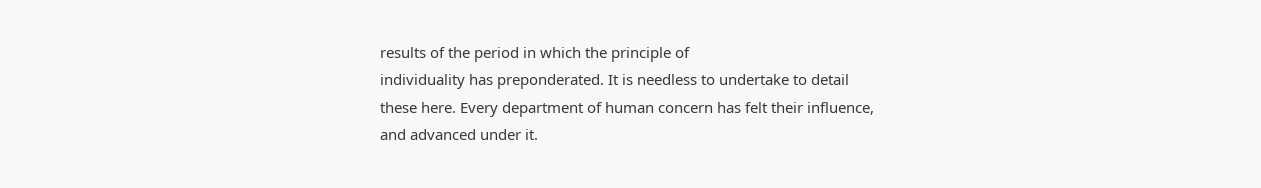results of the period in which the principle of
individuality has preponderated. It is needless to undertake to detail
these here. Every department of human concern has felt their influence,
and advanced under it.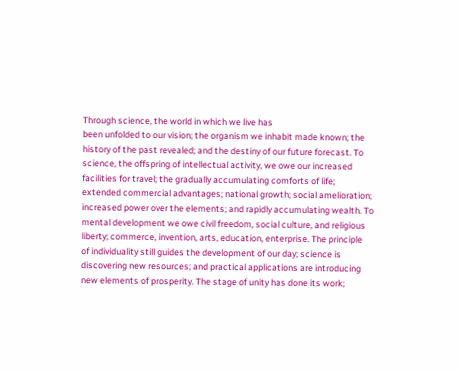Through science, the world in which we live has
been unfolded to our vision; the organism we inhabit made known; the
history of the past revealed; and the destiny of our future forecast. To
science, the offspring of intellectual activity, we owe our increased
facilities for travel; the gradually accumulating comforts of life;
extended commercial advantages; national growth; social amelioration;
increased power over the elements; and rapidly accumulating wealth. To
mental development we owe civil freedom, social culture, and religious
liberty; commerce, invention, arts, education, enterprise. The principle
of individuality still guides the development of our day; science is
discovering new resources; and practical applications are introducing
new elements of prosperity. The stage of unity has done its work;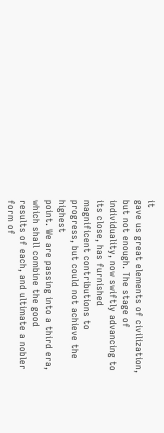it
gave us great elements of civilization, but not enough. The stage of
individuality, now swiftly advancing to its close, has furnished
magnificent contributions to progress, but could not achieve the highest
point. We are passing into a third era, which shall combine the good
results of each, and ultimate a nobler form of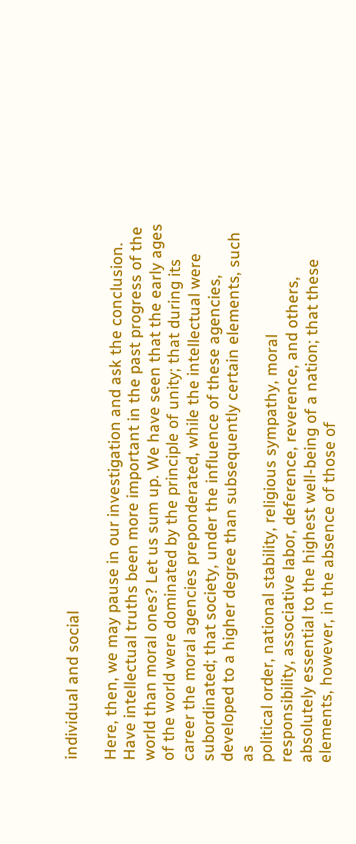individual and social

Here, then, we may pause in our investigation and ask the conclusion.
Have intellectual truths been more important in the past progress of the
world than moral ones? Let us sum up. We have seen that the early ages
of the world were dominated by the principle of unity; that during its
career the moral agencies preponderated, while the intellectual were
subordinated; that society, under the influence of these agencies,
developed to a higher degree than subsequently certain elements, such as
political order, national stability, religious sympathy, moral
responsibility, associative labor, deference, reverence, and others,
absolutely essential to the highest well-being of a nation; that these
elements, however, in the absence of those of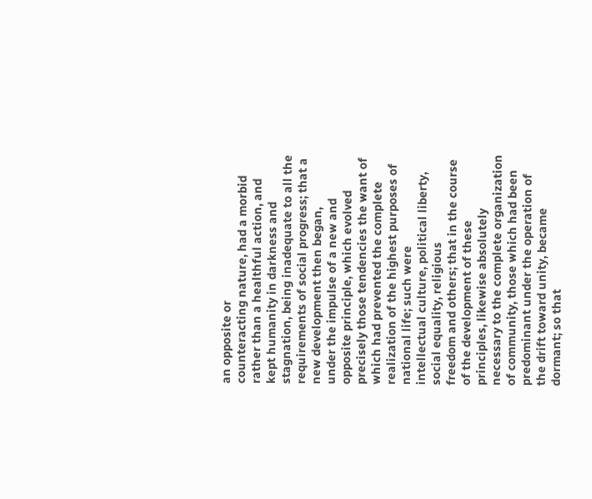an opposite or
counteracting nature, had a morbid rather than a healthful action, and
kept humanity in darkness and stagnation, being inadequate to all the
requirements of social progress; that a new development then began,
under the impulse of a new and opposite principle, which evolved
precisely those tendencies the want of which had prevented the complete
realization of the highest purposes of national life; such were
intellectual culture, political liberty, social equality, religious
freedom and others; that in the course of the development of these
principles, likewise absolutely necessary to the complete organization
of community, those which had been predominant under the operation of
the drift toward unity, became dormant; so that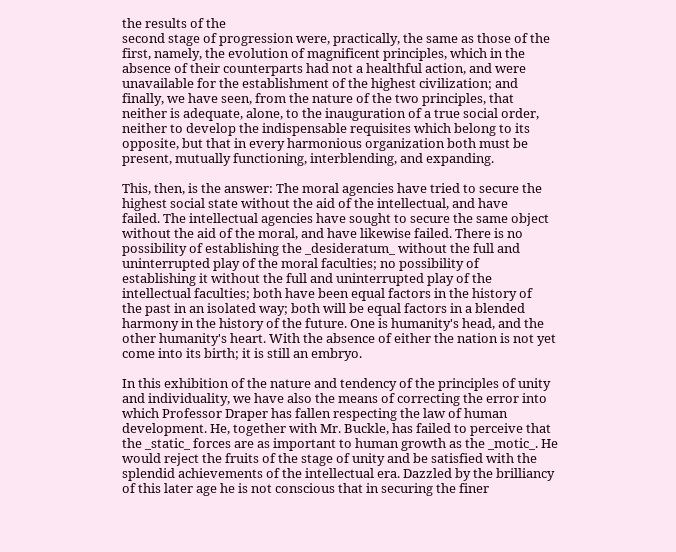the results of the
second stage of progression were, practically, the same as those of the
first, namely, the evolution of magnificent principles, which in the
absence of their counterparts had not a healthful action, and were
unavailable for the establishment of the highest civilization; and
finally, we have seen, from the nature of the two principles, that
neither is adequate, alone, to the inauguration of a true social order,
neither to develop the indispensable requisites which belong to its
opposite, but that in every harmonious organization both must be
present, mutually functioning, interblending, and expanding.

This, then, is the answer: The moral agencies have tried to secure the
highest social state without the aid of the intellectual, and have
failed. The intellectual agencies have sought to secure the same object
without the aid of the moral, and have likewise failed. There is no
possibility of establishing the _desideratum_ without the full and
uninterrupted play of the moral faculties; no possibility of
establishing it without the full and uninterrupted play of the
intellectual faculties; both have been equal factors in the history of
the past in an isolated way; both will be equal factors in a blended
harmony in the history of the future. One is humanity's head, and the
other humanity's heart. With the absence of either the nation is not yet
come into its birth; it is still an embryo.

In this exhibition of the nature and tendency of the principles of unity
and individuality, we have also the means of correcting the error into
which Professor Draper has fallen respecting the law of human
development. He, together with Mr. Buckle, has failed to perceive that
the _static_ forces are as important to human growth as the _motic_. He
would reject the fruits of the stage of unity and be satisfied with the
splendid achievements of the intellectual era. Dazzled by the brilliancy
of this later age he is not conscious that in securing the finer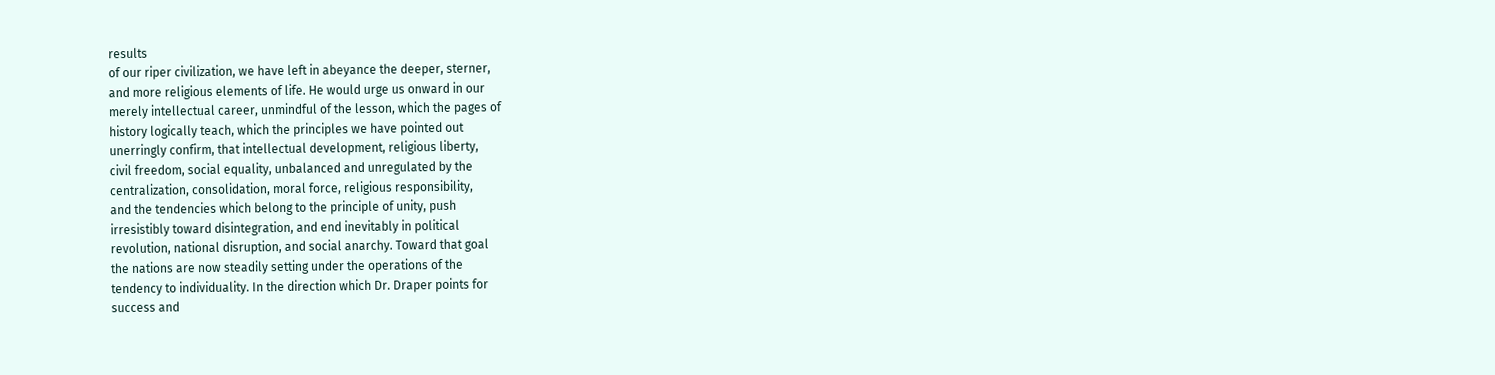results
of our riper civilization, we have left in abeyance the deeper, sterner,
and more religious elements of life. He would urge us onward in our
merely intellectual career, unmindful of the lesson, which the pages of
history logically teach, which the principles we have pointed out
unerringly confirm, that intellectual development, religious liberty,
civil freedom, social equality, unbalanced and unregulated by the
centralization, consolidation, moral force, religious responsibility,
and the tendencies which belong to the principle of unity, push
irresistibly toward disintegration, and end inevitably in political
revolution, national disruption, and social anarchy. Toward that goal
the nations are now steadily setting under the operations of the
tendency to individuality. In the direction which Dr. Draper points for
success and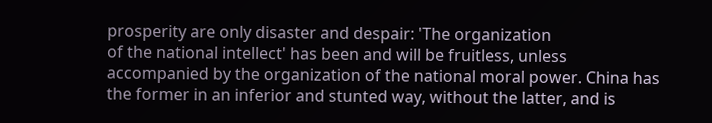prosperity are only disaster and despair: 'The organization
of the national intellect' has been and will be fruitless, unless
accompanied by the organization of the national moral power. China has
the former in an inferior and stunted way, without the latter, and is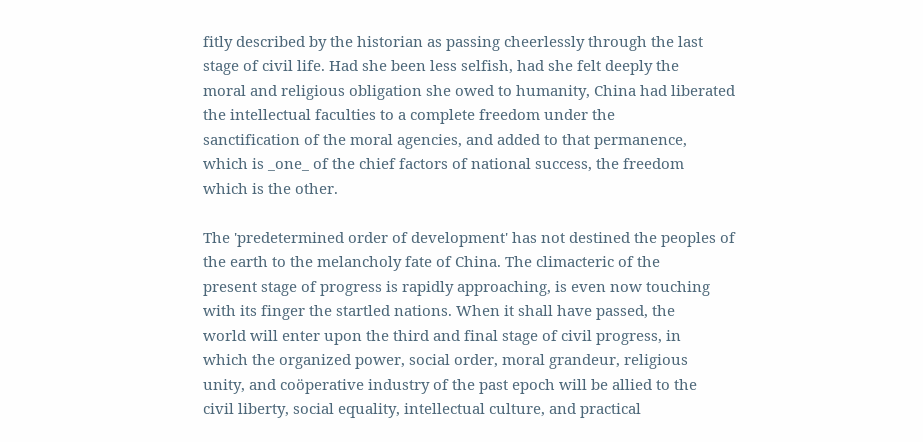fitly described by the historian as passing cheerlessly through the last
stage of civil life. Had she been less selfish, had she felt deeply the
moral and religious obligation she owed to humanity, China had liberated
the intellectual faculties to a complete freedom under the
sanctification of the moral agencies, and added to that permanence,
which is _one_ of the chief factors of national success, the freedom
which is the other.

The 'predetermined order of development' has not destined the peoples of
the earth to the melancholy fate of China. The climacteric of the
present stage of progress is rapidly approaching, is even now touching
with its finger the startled nations. When it shall have passed, the
world will enter upon the third and final stage of civil progress, in
which the organized power, social order, moral grandeur, religious
unity, and coöperative industry of the past epoch will be allied to the
civil liberty, social equality, intellectual culture, and practical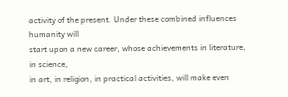activity of the present. Under these combined influences humanity will
start upon a new career, whose achievements in literature, in science,
in art, in religion, in practical activities, will make even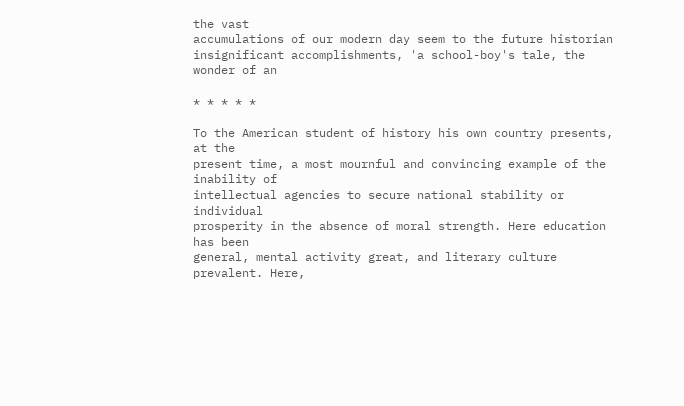the vast
accumulations of our modern day seem to the future historian
insignificant accomplishments, 'a school-boy's tale, the wonder of an

* * * * *

To the American student of history his own country presents, at the
present time, a most mournful and convincing example of the inability of
intellectual agencies to secure national stability or individual
prosperity in the absence of moral strength. Here education has been
general, mental activity great, and literary culture prevalent. Here,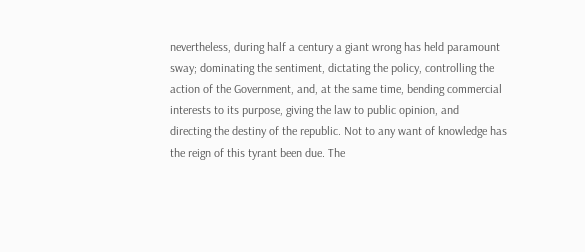nevertheless, during half a century a giant wrong has held paramount
sway; dominating the sentiment, dictating the policy, controlling the
action of the Government, and, at the same time, bending commercial
interests to its purpose, giving the law to public opinion, and
directing the destiny of the republic. Not to any want of knowledge has
the reign of this tyrant been due. The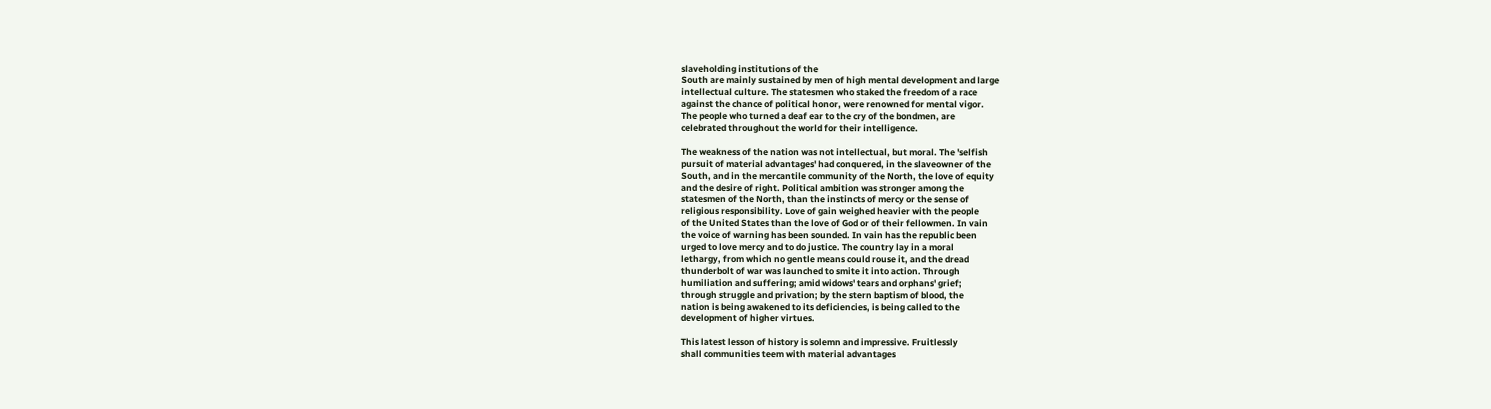slaveholding institutions of the
South are mainly sustained by men of high mental development and large
intellectual culture. The statesmen who staked the freedom of a race
against the chance of political honor, were renowned for mental vigor.
The people who turned a deaf ear to the cry of the bondmen, are
celebrated throughout the world for their intelligence.

The weakness of the nation was not intellectual, but moral. The 'selfish
pursuit of material advantages' had conquered, in the slaveowner of the
South, and in the mercantile community of the North, the love of equity
and the desire of right. Political ambition was stronger among the
statesmen of the North, than the instincts of mercy or the sense of
religious responsibility. Love of gain weighed heavier with the people
of the United States than the love of God or of their fellowmen. In vain
the voice of warning has been sounded. In vain has the republic been
urged to love mercy and to do justice. The country lay in a moral
lethargy, from which no gentle means could rouse it, and the dread
thunderbolt of war was launched to smite it into action. Through
humiliation and suffering; amid widows' tears and orphans' grief;
through struggle and privation; by the stern baptism of blood, the
nation is being awakened to its deficiencies, is being called to the
development of higher virtues.

This latest lesson of history is solemn and impressive. Fruitlessly
shall communities teem with material advantages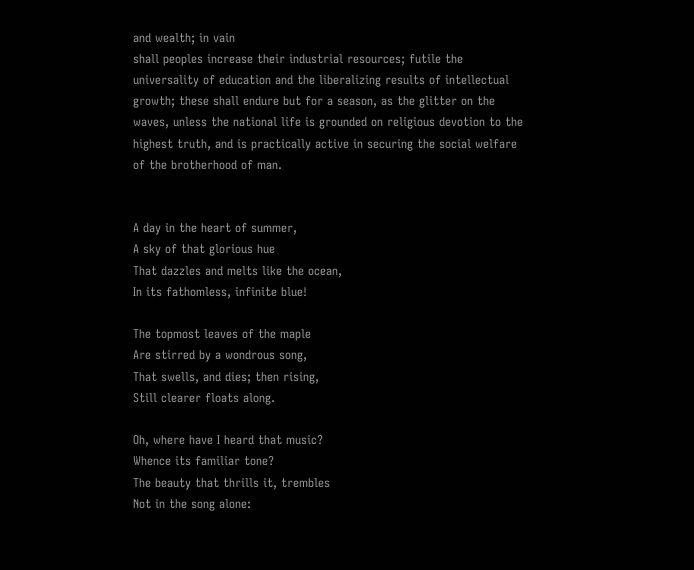and wealth; in vain
shall peoples increase their industrial resources; futile the
universality of education and the liberalizing results of intellectual
growth; these shall endure but for a season, as the glitter on the
waves, unless the national life is grounded on religious devotion to the
highest truth, and is practically active in securing the social welfare
of the brotherhood of man.


A day in the heart of summer,
A sky of that glorious hue
That dazzles and melts like the ocean,
In its fathomless, infinite blue!

The topmost leaves of the maple
Are stirred by a wondrous song,
That swells, and dies; then rising,
Still clearer floats along.

Oh, where have I heard that music?
Whence its familiar tone?
The beauty that thrills it, trembles
Not in the song alone: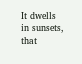It dwells in sunsets, that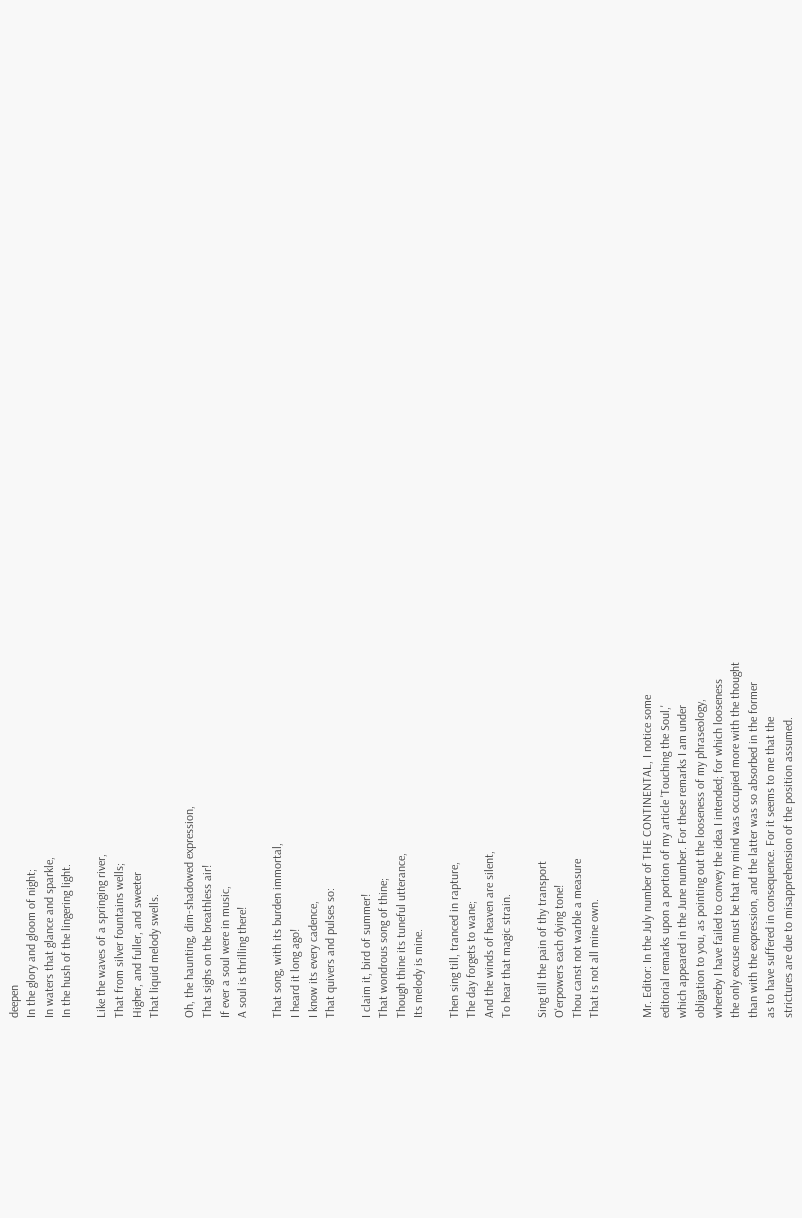deepen
In the glory and gloom of night;
In waters that glance and sparkle,
In the hush of the lingering light.

Like the waves of a springing river,
That from silver fountains wells;
Higher, and fuller, and sweeter
That liquid melody swells.

Oh, the haunting, dim-shadowed expression,
That sighs on the breathless air!
If ever a soul were in music,
A soul is thrilling there!

That song, with its burden immortal,
I heard it long ago!
I know its every cadence,
That quivers and pulses so:

I claim it, bird of summer!
That wondrous song of thine;
Though thine its tuneful utterance,
Its melody is mine.

Then sing till, tranced in rapture,
The day forgets to wane;
And the winds of heaven are silent,
To hear that magic strain.

Sing till the pain of thy transport
O'erpowers each dying tone!
Thou canst not warble a measure
That is not all mine own.


Mr. Editor: In the July number of THE CONTINENTAL, I notice some
editorial remarks upon a portion of my article 'Touching the Soul,'
which appeared in the June number. For these remarks I am under
obligation to you, as pointing out the looseness of my phraseology,
whereby I have failed to convey the idea I intended; for which looseness
the only excuse must be that my mind was occupied more with the thought
than with the expression, and the latter was so absorbed in the former
as to have suffered in consequence. For it seems to me that the
strictures are due to misapprehension of the position assumed.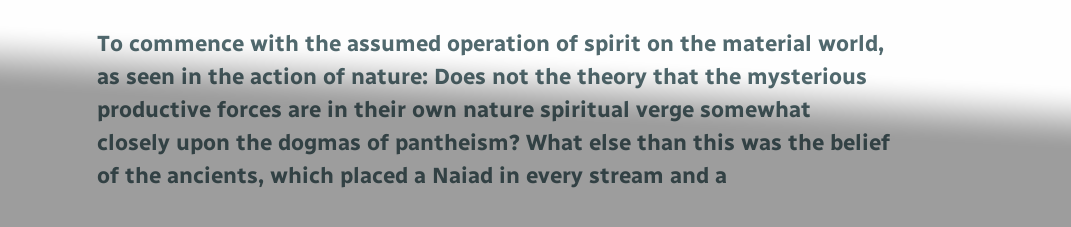To commence with the assumed operation of spirit on the material world,
as seen in the action of nature: Does not the theory that the mysterious
productive forces are in their own nature spiritual verge somewhat
closely upon the dogmas of pantheism? What else than this was the belief
of the ancients, which placed a Naiad in every stream and a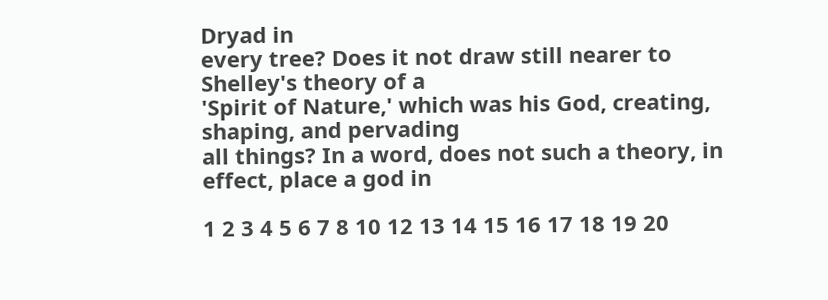Dryad in
every tree? Does it not draw still nearer to Shelley's theory of a
'Spirit of Nature,' which was his God, creating, shaping, and pervading
all things? In a word, does not such a theory, in effect, place a god in

1 2 3 4 5 6 7 8 10 12 13 14 15 16 17 18 19 20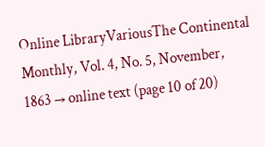Online LibraryVariousThe Continental Monthly, Vol. 4, No. 5, November, 1863 → online text (page 10 of 20)